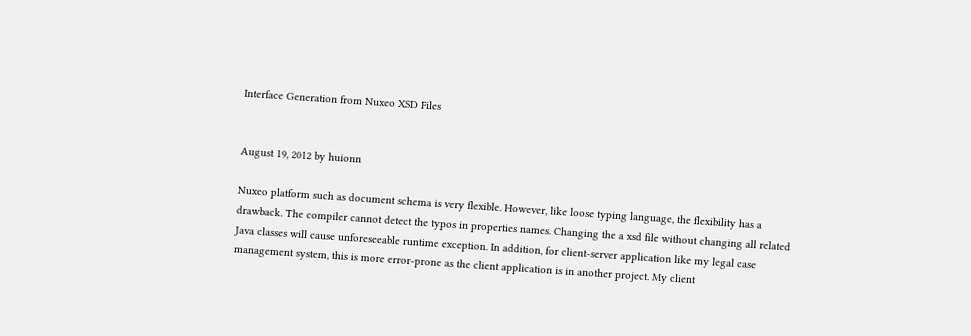Interface Generation from Nuxeo XSD Files


August 19, 2012 by huionn

Nuxeo platform such as document schema is very flexible. However, like loose typing language, the flexibility has a drawback. The compiler cannot detect the typos in properties names. Changing the a xsd file without changing all related Java classes will cause unforeseeable runtime exception. In addition, for client-server application like my legal case management system, this is more error-prone as the client application is in another project. My client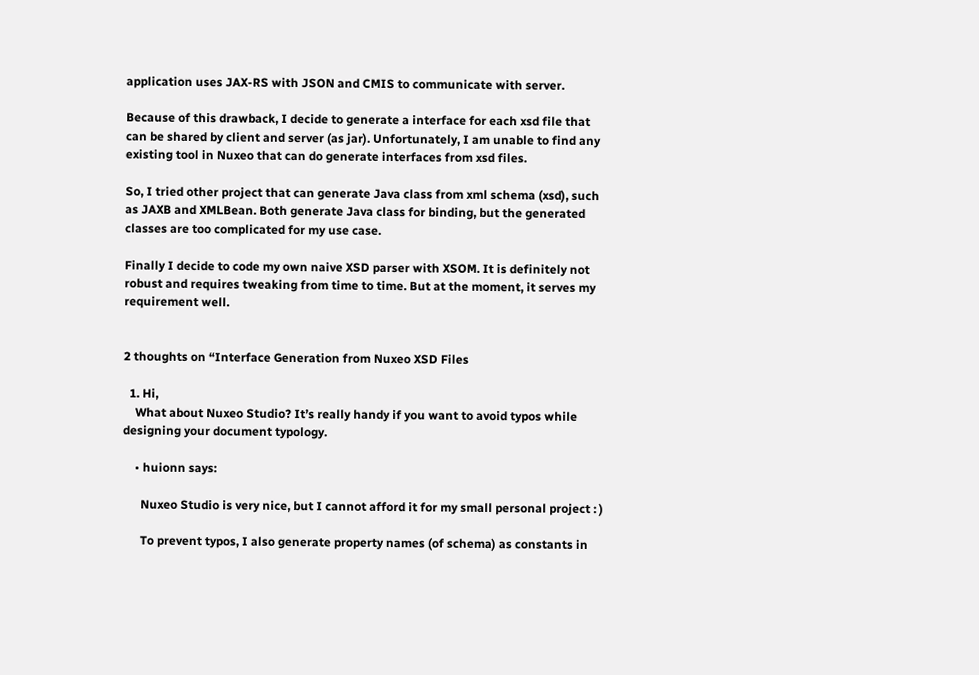application uses JAX-RS with JSON and CMIS to communicate with server.

Because of this drawback, I decide to generate a interface for each xsd file that can be shared by client and server (as jar). Unfortunately, I am unable to find any existing tool in Nuxeo that can do generate interfaces from xsd files.

So, I tried other project that can generate Java class from xml schema (xsd), such as JAXB and XMLBean. Both generate Java class for binding, but the generated classes are too complicated for my use case.

Finally I decide to code my own naive XSD parser with XSOM. It is definitely not robust and requires tweaking from time to time. But at the moment, it serves my requirement well.


2 thoughts on “Interface Generation from Nuxeo XSD Files

  1. Hi,
    What about Nuxeo Studio? It’s really handy if you want to avoid typos while designing your document typology.

    • huionn says:

      Nuxeo Studio is very nice, but I cannot afford it for my small personal project : )

      To prevent typos, I also generate property names (of schema) as constants in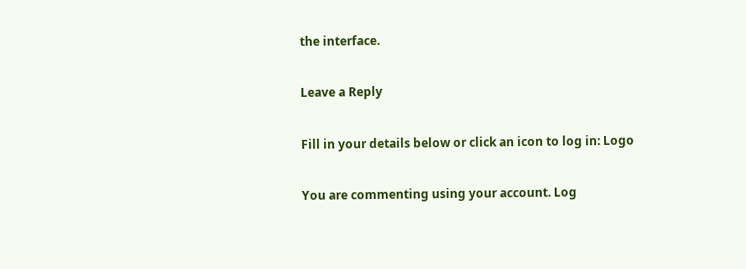the interface.

Leave a Reply

Fill in your details below or click an icon to log in: Logo

You are commenting using your account. Log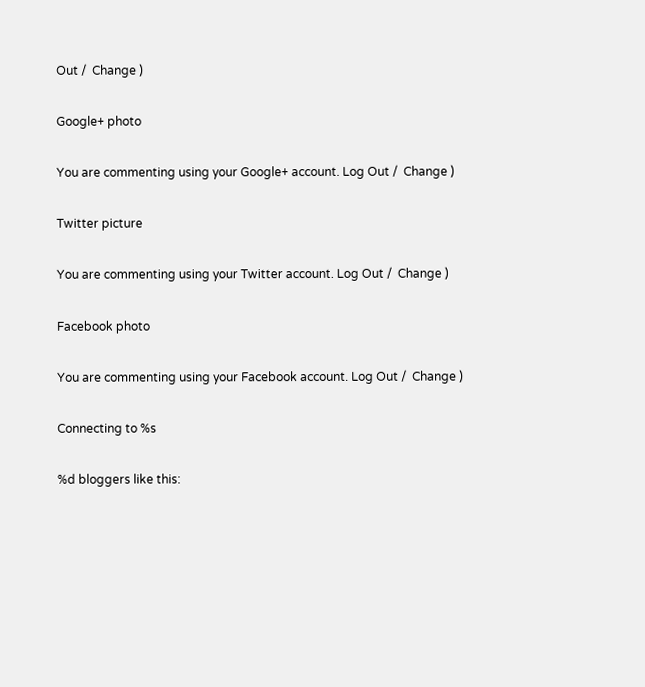Out /  Change )

Google+ photo

You are commenting using your Google+ account. Log Out /  Change )

Twitter picture

You are commenting using your Twitter account. Log Out /  Change )

Facebook photo

You are commenting using your Facebook account. Log Out /  Change )

Connecting to %s

%d bloggers like this: